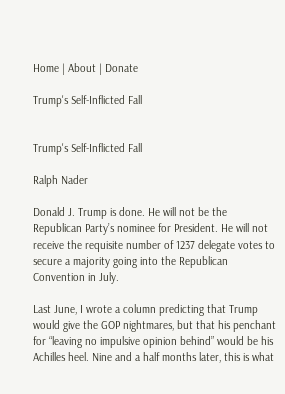Home | About | Donate

Trump's Self-Inflicted Fall


Trump's Self-Inflicted Fall

Ralph Nader

Donald J. Trump is done. He will not be the Republican Party’s nominee for President. He will not receive the requisite number of 1237 delegate votes to secure a majority going into the Republican Convention in July.

Last June, I wrote a column predicting that Trump would give the GOP nightmares, but that his penchant for “leaving no impulsive opinion behind” would be his Achilles heel. Nine and a half months later, this is what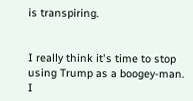is transpiring.


I really think it's time to stop using Trump as a boogey-man. I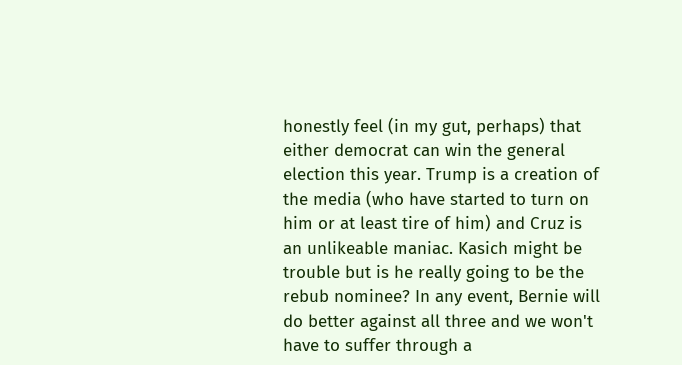honestly feel (in my gut, perhaps) that either democrat can win the general election this year. Trump is a creation of the media (who have started to turn on him or at least tire of him) and Cruz is an unlikeable maniac. Kasich might be trouble but is he really going to be the rebub nominee? In any event, Bernie will do better against all three and we won't have to suffer through a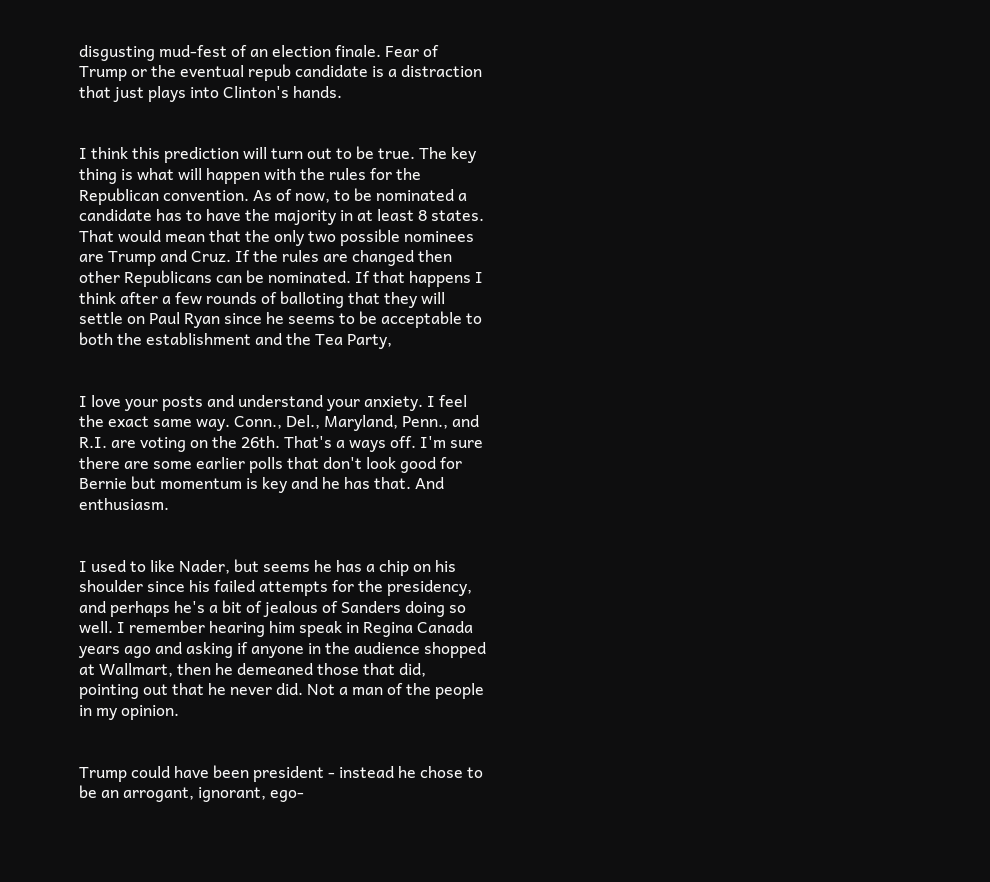disgusting mud-fest of an election finale. Fear of Trump or the eventual repub candidate is a distraction that just plays into Clinton's hands.


I think this prediction will turn out to be true. The key thing is what will happen with the rules for the Republican convention. As of now, to be nominated a candidate has to have the majority in at least 8 states. That would mean that the only two possible nominees are Trump and Cruz. If the rules are changed then other Republicans can be nominated. If that happens I think after a few rounds of balloting that they will settle on Paul Ryan since he seems to be acceptable to both the establishment and the Tea Party,


I love your posts and understand your anxiety. I feel the exact same way. Conn., Del., Maryland, Penn., and R.I. are voting on the 26th. That's a ways off. I'm sure there are some earlier polls that don't look good for Bernie but momentum is key and he has that. And enthusiasm.


I used to like Nader, but seems he has a chip on his shoulder since his failed attempts for the presidency, and perhaps he's a bit of jealous of Sanders doing so well. I remember hearing him speak in Regina Canada years ago and asking if anyone in the audience shopped at Wallmart, then he demeaned those that did, pointing out that he never did. Not a man of the people in my opinion.


Trump could have been president - instead he chose to be an arrogant, ignorant, ego-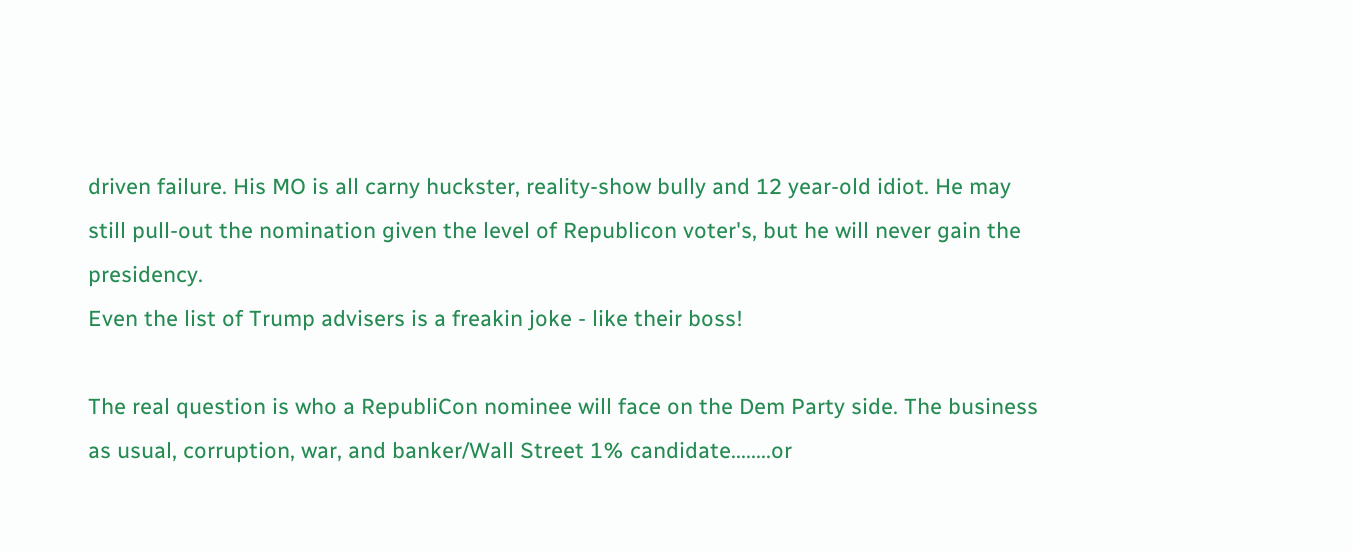driven failure. His MO is all carny huckster, reality-show bully and 12 year-old idiot. He may still pull-out the nomination given the level of Republicon voter's, but he will never gain the presidency.
Even the list of Trump advisers is a freakin joke - like their boss!

The real question is who a RepubliCon nominee will face on the Dem Party side. The business as usual, corruption, war, and banker/Wall Street 1% candidate........or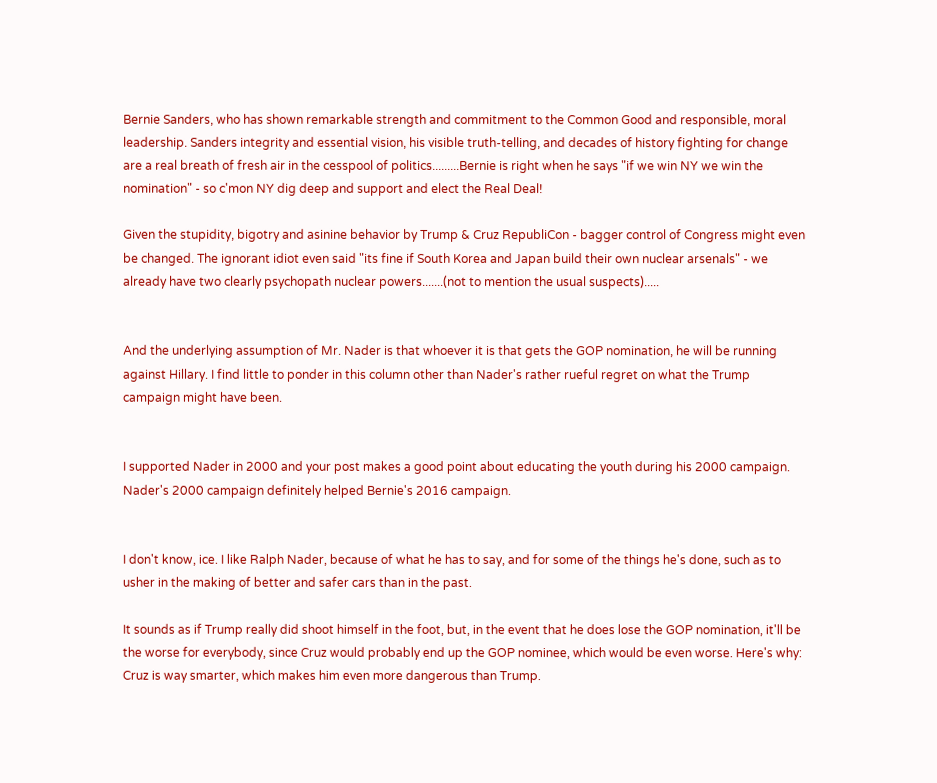Bernie Sanders, who has shown remarkable strength and commitment to the Common Good and responsible, moral leadership. Sanders integrity and essential vision, his visible truth-telling, and decades of history fighting for change are a real breath of fresh air in the cesspool of politics.........Bernie is right when he says "if we win NY we win the nomination" - so c'mon NY dig deep and support and elect the Real Deal!

Given the stupidity, bigotry and asinine behavior by Trump & Cruz RepubliCon - bagger control of Congress might even be changed. The ignorant idiot even said "its fine if South Korea and Japan build their own nuclear arsenals" - we already have two clearly psychopath nuclear powers.......(not to mention the usual suspects).....


And the underlying assumption of Mr. Nader is that whoever it is that gets the GOP nomination, he will be running against Hillary. I find little to ponder in this column other than Nader's rather rueful regret on what the Trump campaign might have been.


I supported Nader in 2000 and your post makes a good point about educating the youth during his 2000 campaign. Nader's 2000 campaign definitely helped Bernie's 2016 campaign.


I don't know, ice. I like Ralph Nader, because of what he has to say, and for some of the things he's done, such as to usher in the making of better and safer cars than in the past.

It sounds as if Trump really did shoot himself in the foot, but, in the event that he does lose the GOP nomination, it'll be the worse for everybody, since Cruz would probably end up the GOP nominee, which would be even worse. Here's why: Cruz is way smarter, which makes him even more dangerous than Trump.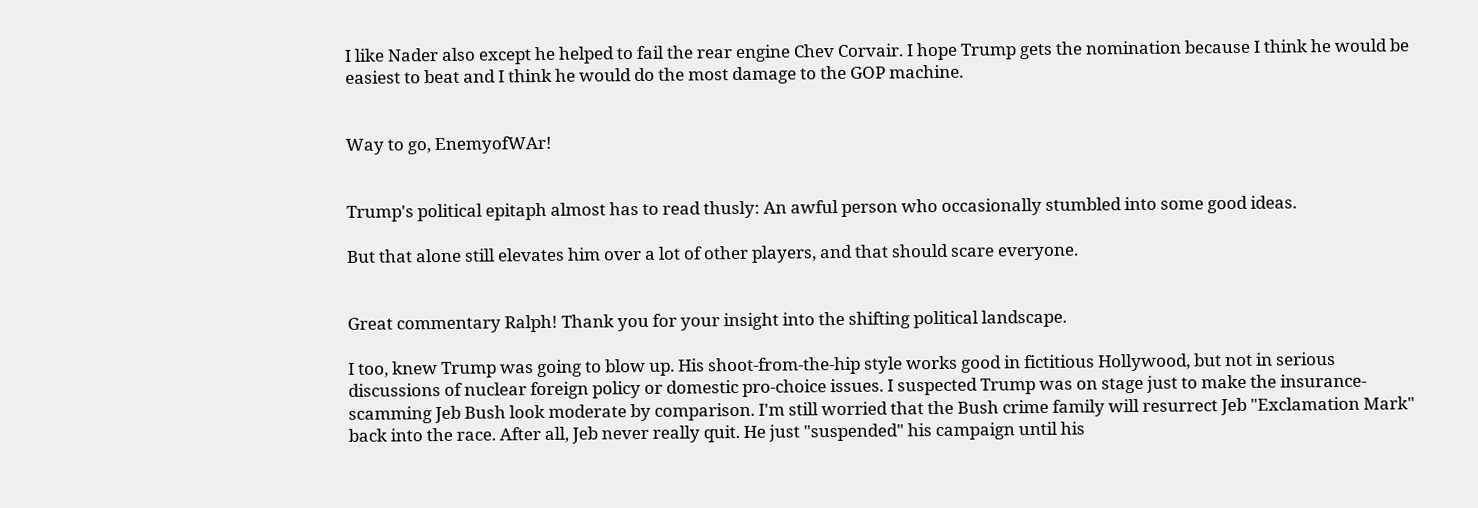I like Nader also except he helped to fail the rear engine Chev Corvair. I hope Trump gets the nomination because I think he would be easiest to beat and I think he would do the most damage to the GOP machine.


Way to go, EnemyofWAr!


Trump's political epitaph almost has to read thusly: An awful person who occasionally stumbled into some good ideas.

But that alone still elevates him over a lot of other players, and that should scare everyone.


Great commentary Ralph! Thank you for your insight into the shifting political landscape.

I too, knew Trump was going to blow up. His shoot-from-the-hip style works good in fictitious Hollywood, but not in serious discussions of nuclear foreign policy or domestic pro-choice issues. I suspected Trump was on stage just to make the insurance-scamming Jeb Bush look moderate by comparison. I'm still worried that the Bush crime family will resurrect Jeb "Exclamation Mark" back into the race. After all, Jeb never really quit. He just "suspended" his campaign until his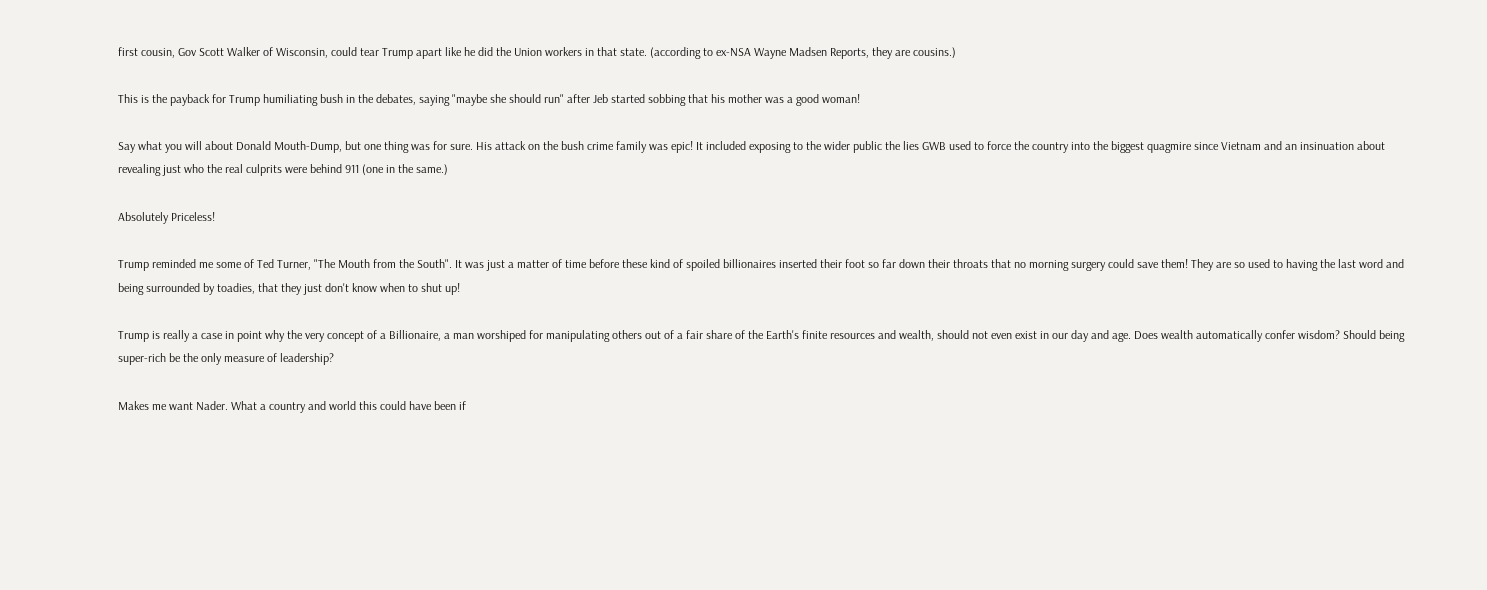first cousin, Gov Scott Walker of Wisconsin, could tear Trump apart like he did the Union workers in that state. (according to ex-NSA Wayne Madsen Reports, they are cousins.)

This is the payback for Trump humiliating bush in the debates, saying "maybe she should run" after Jeb started sobbing that his mother was a good woman!

Say what you will about Donald Mouth-Dump, but one thing was for sure. His attack on the bush crime family was epic! It included exposing to the wider public the lies GWB used to force the country into the biggest quagmire since Vietnam and an insinuation about revealing just who the real culprits were behind 911 (one in the same.)

Absolutely Priceless!

Trump reminded me some of Ted Turner, "The Mouth from the South". It was just a matter of time before these kind of spoiled billionaires inserted their foot so far down their throats that no morning surgery could save them! They are so used to having the last word and being surrounded by toadies, that they just don't know when to shut up!

Trump is really a case in point why the very concept of a Billionaire, a man worshiped for manipulating others out of a fair share of the Earth's finite resources and wealth, should not even exist in our day and age. Does wealth automatically confer wisdom? Should being super-rich be the only measure of leadership?

Makes me want Nader. What a country and world this could have been if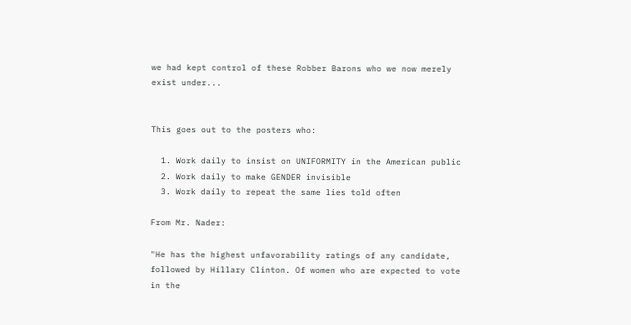we had kept control of these Robber Barons who we now merely exist under...


This goes out to the posters who:

  1. Work daily to insist on UNIFORMITY in the American public
  2. Work daily to make GENDER invisible
  3. Work daily to repeat the same lies told often

From Mr. Nader:

"He has the highest unfavorability ratings of any candidate, followed by Hillary Clinton. Of women who are expected to vote in the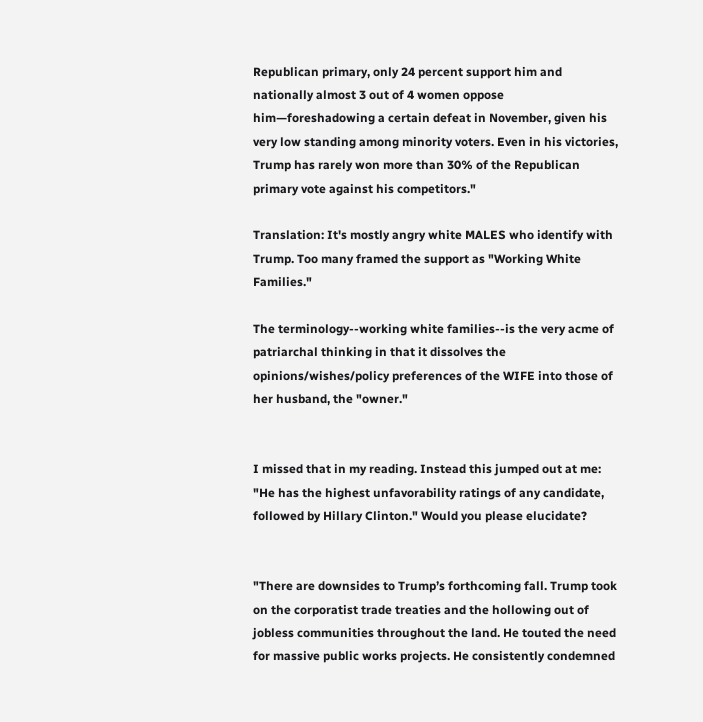Republican primary, only 24 percent support him and nationally almost 3 out of 4 women oppose him—foreshadowing a certain defeat in November, given his very low standing among minority voters. Even in his victories, Trump has rarely won more than 30% of the Republican primary vote against his competitors."

Translation: It's mostly angry white MALES who identify with Trump. Too many framed the support as "Working White Families."

The terminology--working white families--is the very acme of patriarchal thinking in that it dissolves the opinions/wishes/policy preferences of the WIFE into those of her husband, the "owner."


I missed that in my reading. Instead this jumped out at me: "He has the highest unfavorability ratings of any candidate, followed by Hillary Clinton." Would you please elucidate?


"There are downsides to Trump’s forthcoming fall. Trump took on the corporatist trade treaties and the hollowing out of jobless communities throughout the land. He touted the need for massive public works projects. He consistently condemned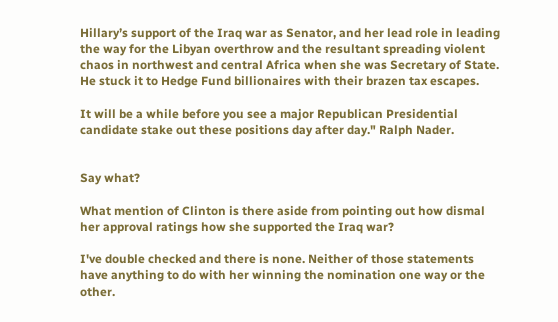Hillary’s support of the Iraq war as Senator, and her lead role in leading the way for the Libyan overthrow and the resultant spreading violent chaos in northwest and central Africa when she was Secretary of State. He stuck it to Hedge Fund billionaires with their brazen tax escapes.

It will be a while before you see a major Republican Presidential candidate stake out these positions day after day." Ralph Nader.


Say what?

What mention of Clinton is there aside from pointing out how dismal her approval ratings how she supported the Iraq war?

I've double checked and there is none. Neither of those statements have anything to do with her winning the nomination one way or the other.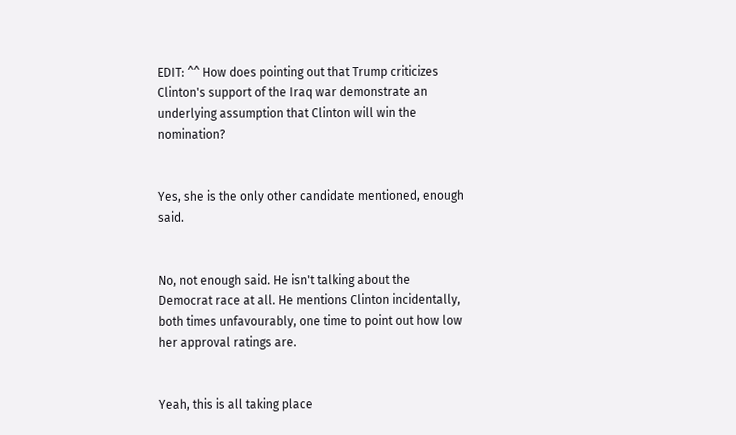EDIT: ^^ How does pointing out that Trump criticizes Clinton's support of the Iraq war demonstrate an underlying assumption that Clinton will win the nomination?


Yes, she is the only other candidate mentioned, enough said.


No, not enough said. He isn't talking about the Democrat race at all. He mentions Clinton incidentally, both times unfavourably, one time to point out how low her approval ratings are.


Yeah, this is all taking place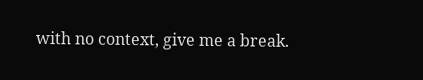with no context, give me a break.